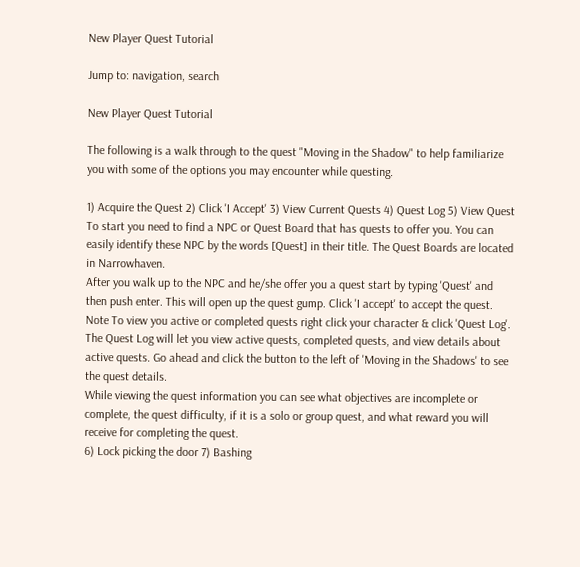New Player Quest Tutorial

Jump to: navigation, search

New Player Quest Tutorial

The following is a walk through to the quest "Moving in the Shadow" to help familiarize you with some of the options you may encounter while questing.

1) Acquire the Quest 2) Click 'I Accept' 3) View Current Quests 4) Quest Log 5) View Quest
To start you need to find a NPC or Quest Board that has quests to offer you. You can easily identify these NPC by the words [Quest] in their title. The Quest Boards are located in Narrowhaven.
After you walk up to the NPC and he/she offer you a quest start by typing 'Quest' and then push enter. This will open up the quest gump. Click 'I accept' to accept the quest.
Note To view you active or completed quests right click your character & click 'Quest Log'.
The Quest Log will let you view active quests, completed quests, and view details about active quests. Go ahead and click the button to the left of 'Moving in the Shadows' to see the quest details.
While viewing the quest information you can see what objectives are incomplete or complete, the quest difficulty, if it is a solo or group quest, and what reward you will receive for completing the quest.
6) Lock picking the door 7) Bashing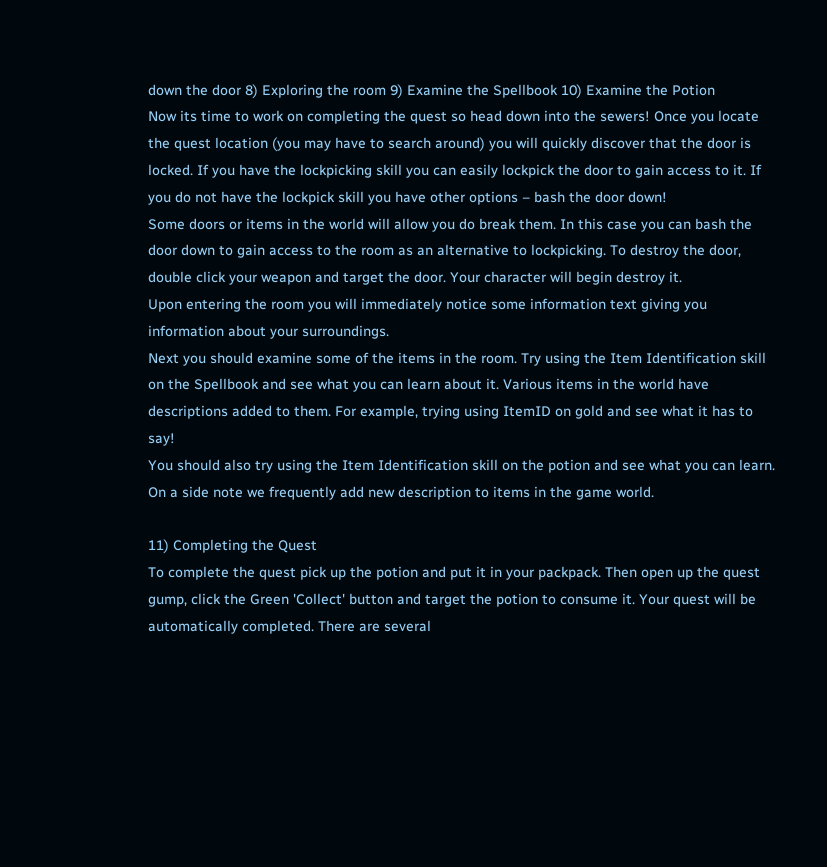down the door 8) Exploring the room 9) Examine the Spellbook 10) Examine the Potion
Now its time to work on completing the quest so head down into the sewers! Once you locate the quest location (you may have to search around) you will quickly discover that the door is locked. If you have the lockpicking skill you can easily lockpick the door to gain access to it. If you do not have the lockpick skill you have other options – bash the door down!
Some doors or items in the world will allow you do break them. In this case you can bash the door down to gain access to the room as an alternative to lockpicking. To destroy the door, double click your weapon and target the door. Your character will begin destroy it.
Upon entering the room you will immediately notice some information text giving you information about your surroundings.
Next you should examine some of the items in the room. Try using the Item Identification skill on the Spellbook and see what you can learn about it. Various items in the world have descriptions added to them. For example, trying using ItemID on gold and see what it has to say!
You should also try using the Item Identification skill on the potion and see what you can learn. On a side note we frequently add new description to items in the game world.

11) Completing the Quest
To complete the quest pick up the potion and put it in your packpack. Then open up the quest gump, click the Green 'Collect' button and target the potion to consume it. Your quest will be automatically completed. There are several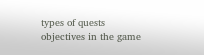types of quests objectives in the game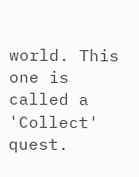world. This one is called a 'Collect' quest.